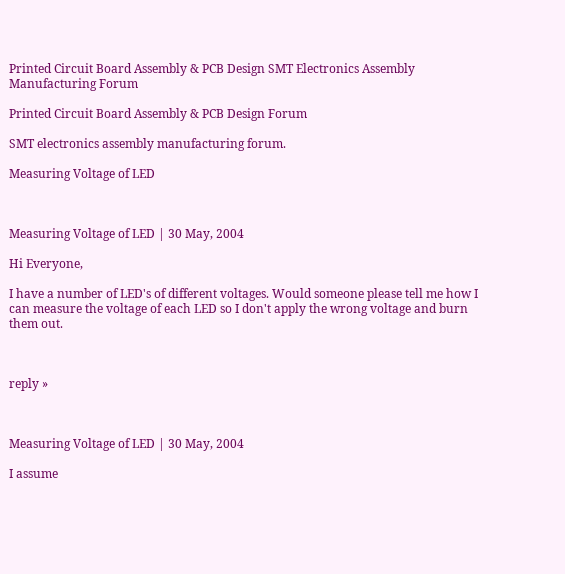Printed Circuit Board Assembly & PCB Design SMT Electronics Assembly Manufacturing Forum

Printed Circuit Board Assembly & PCB Design Forum

SMT electronics assembly manufacturing forum.

Measuring Voltage of LED



Measuring Voltage of LED | 30 May, 2004

Hi Everyone,

I have a number of LED's of different voltages. Would someone please tell me how I can measure the voltage of each LED so I don't apply the wrong voltage and burn them out.



reply »



Measuring Voltage of LED | 30 May, 2004

I assume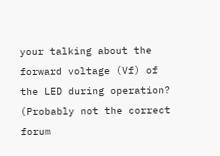your talking about the forward voltage (Vf) of the LED during operation? (Probably not the correct forum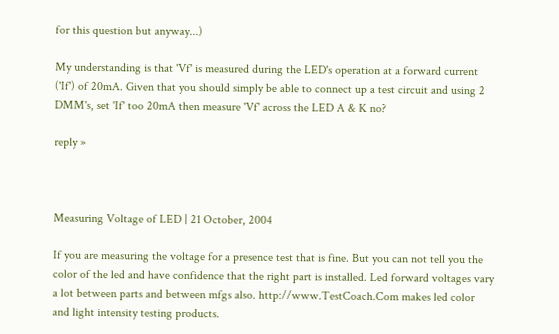for this question but anyway...)

My understanding is that 'Vf' is measured during the LED's operation at a forward current ('If') of 20mA. Given that you should simply be able to connect up a test circuit and using 2 DMM's, set 'If' too 20mA then measure 'Vf' across the LED A & K no?

reply »



Measuring Voltage of LED | 21 October, 2004

If you are measuring the voltage for a presence test that is fine. But you can not tell you the color of the led and have confidence that the right part is installed. Led forward voltages vary a lot between parts and between mfgs also. http://www.TestCoach.Com makes led color and light intensity testing products.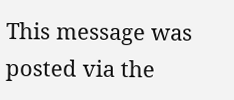This message was posted via the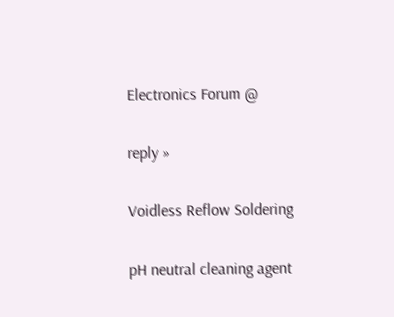Electronics Forum @

reply »

Voidless Reflow Soldering

pH neutral cleaning agent